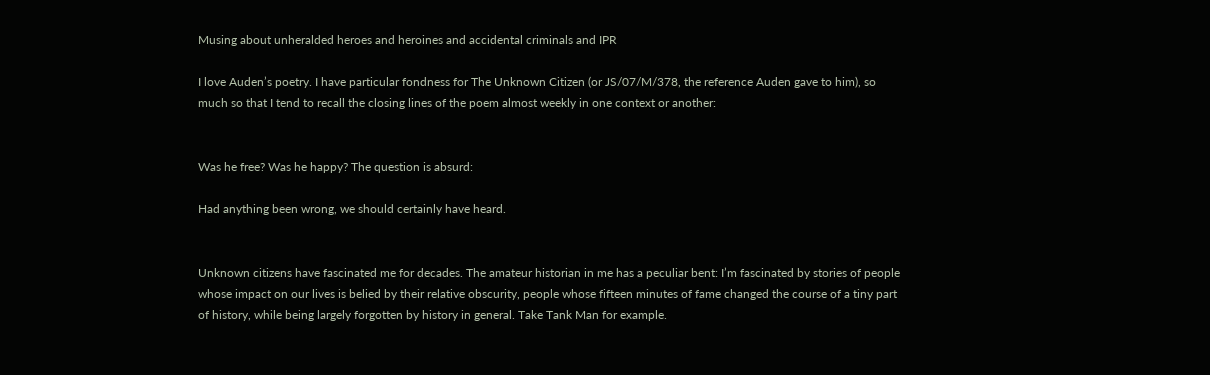Musing about unheralded heroes and heroines and accidental criminals and IPR

I love Auden’s poetry. I have particular fondness for The Unknown Citizen (or JS/07/M/378, the reference Auden gave to him), so much so that I tend to recall the closing lines of the poem almost weekly in one context or another:


Was he free? Was he happy? The question is absurd:

Had anything been wrong, we should certainly have heard.


Unknown citizens have fascinated me for decades. The amateur historian in me has a peculiar bent: I’m fascinated by stories of people whose impact on our lives is belied by their relative obscurity, people whose fifteen minutes of fame changed the course of a tiny part of history, while being largely forgotten by history in general. Take Tank Man for example.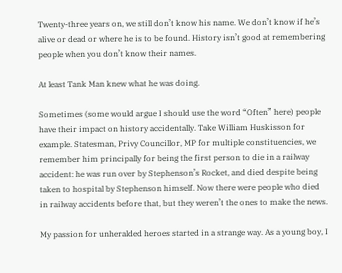Twenty-three years on, we still don’t know his name. We don’t know if he’s alive or dead or where he is to be found. History isn’t good at remembering people when you don’t know their names.

At least Tank Man knew what he was doing.

Sometimes (some would argue I should use the word “Often” here) people have their impact on history accidentally. Take William Huskisson for example. Statesman, Privy Councillor, MP for multiple constituencies, we remember him principally for being the first person to die in a railway accident: he was run over by Stephenson’s Rocket, and died despite being taken to hospital by Stephenson himself. Now there were people who died in railway accidents before that, but they weren’t the ones to make the news.

My passion for unheralded heroes started in a strange way. As a young boy, I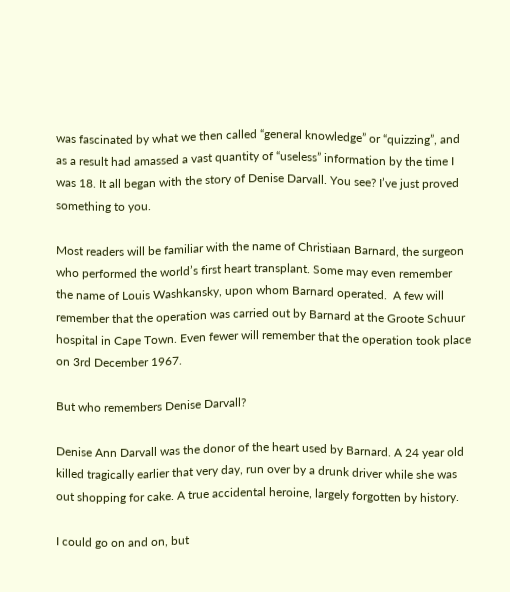was fascinated by what we then called “general knowledge” or “quizzing”, and as a result had amassed a vast quantity of “useless” information by the time I was 18. It all began with the story of Denise Darvall. You see? I’ve just proved something to you.

Most readers will be familiar with the name of Christiaan Barnard, the surgeon who performed the world’s first heart transplant. Some may even remember the name of Louis Washkansky, upon whom Barnard operated.  A few will remember that the operation was carried out by Barnard at the Groote Schuur hospital in Cape Town. Even fewer will remember that the operation took place on 3rd December 1967.

But who remembers Denise Darvall?

Denise Ann Darvall was the donor of the heart used by Barnard. A 24 year old killed tragically earlier that very day, run over by a drunk driver while she was out shopping for cake. A true accidental heroine, largely forgotten by history.

I could go on and on, but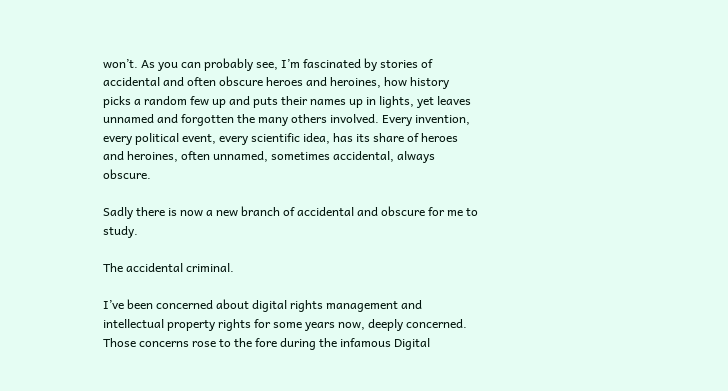won’t. As you can probably see, I’m fascinated by stories of accidental and often obscure heroes and heroines, how history picks a random few up and puts their names up in lights, yet leaves unnamed and forgotten the many others involved. Every invention, every political event, every scientific idea, has its share of heroes and heroines, often unnamed, sometimes accidental, always obscure.

Sadly there is now a new branch of accidental and obscure for me to study.

The accidental criminal.

I’ve been concerned about digital rights management and intellectual property rights for some years now, deeply concerned. Those concerns rose to the fore during the infamous Digital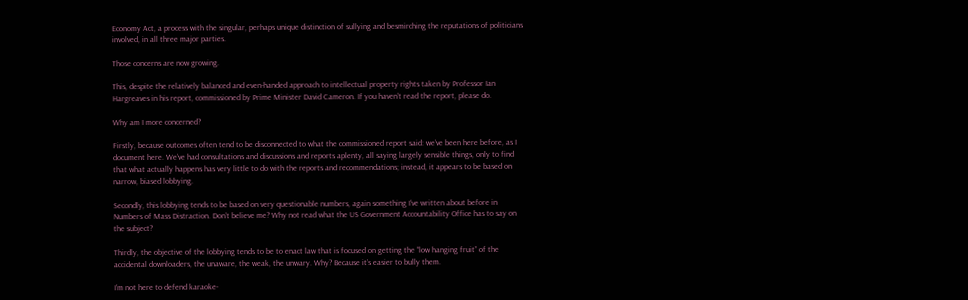Economy Act, a process with the singular, perhaps unique distinction of sullying and besmirching the reputations of politicians involved, in all three major parties.

Those concerns are now growing.

This, despite the relatively balanced and even-handed approach to intellectual property rights taken by Professor Ian Hargreaves in his report, commissioned by Prime Minister David Cameron. If you haven’t read the report, please do.

Why am I more concerned?

Firstly, because outcomes often tend to be disconnected to what the commissioned report said: we’ve been here before, as I document here. We’ve had consultations and discussions and reports aplenty, all saying largely sensible things, only to find that what actually happens has very little to do with the reports and recommendations; instead, it appears to be based on narrow, biased lobbying.

Secondly, this lobbying tends to be based on very questionable numbers, again something I’ve written about before in Numbers of Mass Distraction. Don’t believe me? Why not read what the US Government Accountability Office has to say on the subject?

Thirdly, the objective of the lobbying tends to be to enact law that is focused on getting the “low hanging fruit” of the accidental downloaders, the unaware, the weak, the unwary. Why? Because it’s easier to bully them.

I’m not here to defend karaoke-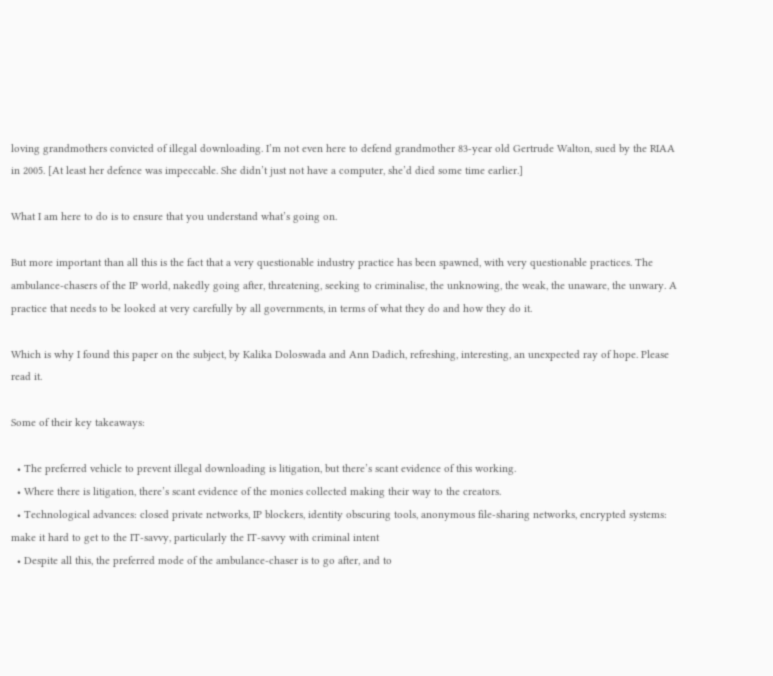loving grandmothers convicted of illegal downloading. I’m not even here to defend grandmother 83-year old Gertrude Walton, sued by the RIAA in 2005. [At least her defence was impeccable. She didn’t just not have a computer, she’d died some time earlier.]

What I am here to do is to ensure that you understand what’s going on.

But more important than all this is the fact that a very questionable industry practice has been spawned, with very questionable practices. The ambulance-chasers of the IP world, nakedly going after, threatening, seeking to criminalise, the unknowing, the weak, the unaware, the unwary. A practice that needs to be looked at very carefully by all governments, in terms of what they do and how they do it.

Which is why I found this paper on the subject, by Kalika Doloswada and Ann Dadich, refreshing, interesting, an unexpected ray of hope. Please read it.

Some of their key takeaways:

  • The preferred vehicle to prevent illegal downloading is litigation, but there’s scant evidence of this working.
  • Where there is litigation, there’s scant evidence of the monies collected making their way to the creators.
  • Technological advances: closed private networks, IP blockers, identity obscuring tools, anonymous file-sharing networks, encrypted systems: make it hard to get to the IT-savvy, particularly the IT-savvy with criminal intent
  • Despite all this, the preferred mode of the ambulance-chaser is to go after, and to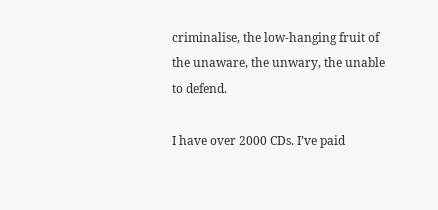criminalise, the low-hanging fruit of the unaware, the unwary, the unable to defend.

I have over 2000 CDs. I’ve paid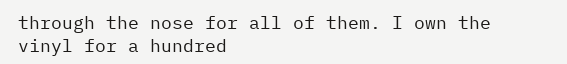through the nose for all of them. I own the vinyl for a hundred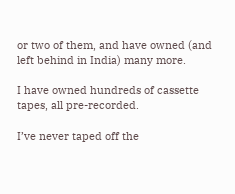or two of them, and have owned (and left behind in India) many more.

I have owned hundreds of cassette tapes, all pre-recorded.

I’ve never taped off the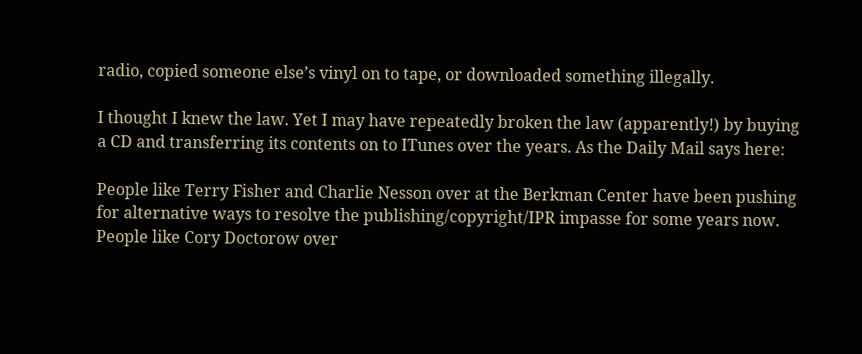radio, copied someone else’s vinyl on to tape, or downloaded something illegally.

I thought I knew the law. Yet I may have repeatedly broken the law (apparently!) by buying a CD and transferring its contents on to ITunes over the years. As the Daily Mail says here:

People like Terry Fisher and Charlie Nesson over at the Berkman Center have been pushing for alternative ways to resolve the publishing/copyright/IPR impasse for some years now. People like Cory Doctorow over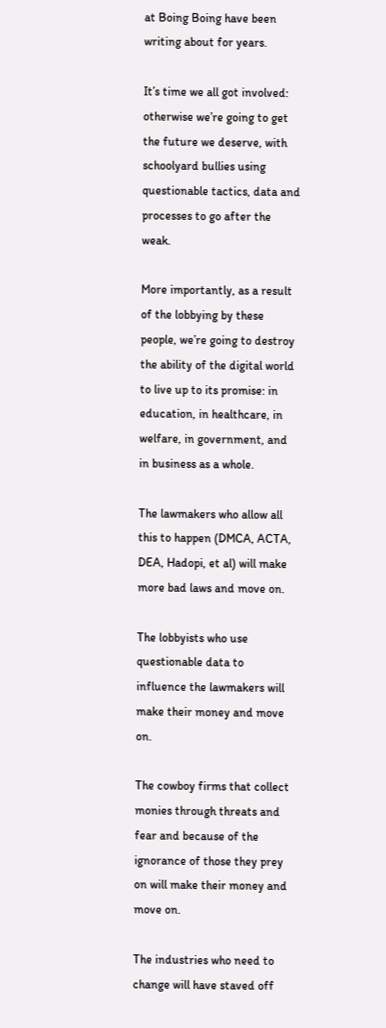at Boing Boing have been writing about for years.

It’s time we all got involved: otherwise we’re going to get the future we deserve, with schoolyard bullies using questionable tactics, data and processes to go after the weak.

More importantly, as a result of the lobbying by these people, we’re going to destroy the ability of the digital world to live up to its promise: in education, in healthcare, in welfare, in government, and in business as a whole.

The lawmakers who allow all this to happen (DMCA, ACTA, DEA, Hadopi, et al) will make more bad laws and move on.

The lobbyists who use questionable data to influence the lawmakers will make their money and move on.

The cowboy firms that collect monies through threats and fear and because of the ignorance of those they prey on will make their money and move on.

The industries who need to change will have staved off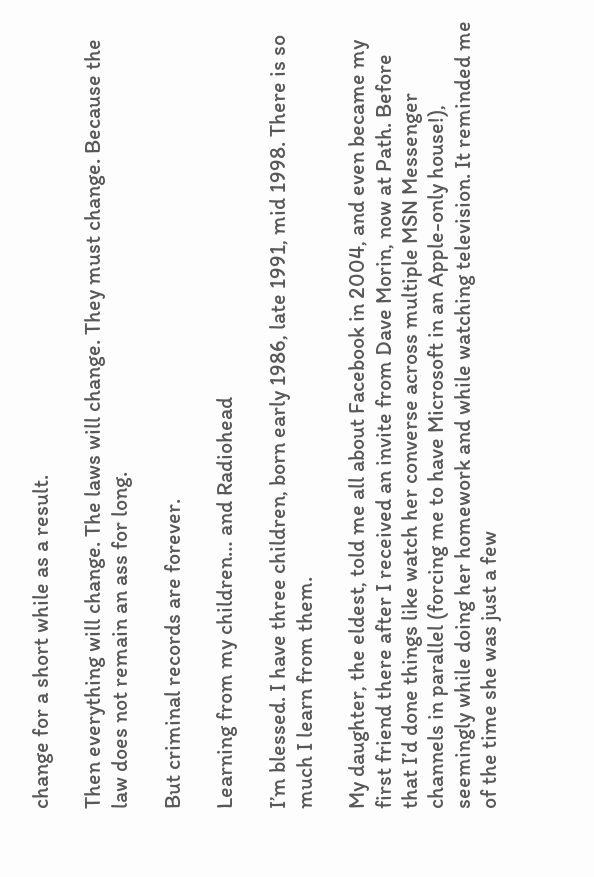change for a short while as a result.

Then everything will change. The laws will change. They must change. Because the law does not remain an ass for long.

But criminal records are forever.

Learning from my children… and Radiohead

I’m blessed. I have three children, born early 1986, late 1991, mid 1998. There is so much I learn from them.

My daughter, the eldest, told me all about Facebook in 2004, and even became my first friend there after I received an invite from Dave Morin, now at Path. Before that I’d done things like watch her converse across multiple MSN Messenger channels in parallel (forcing me to have Microsoft in an Apple-only house!), seemingly while doing her homework and while watching television. It reminded me of the time she was just a few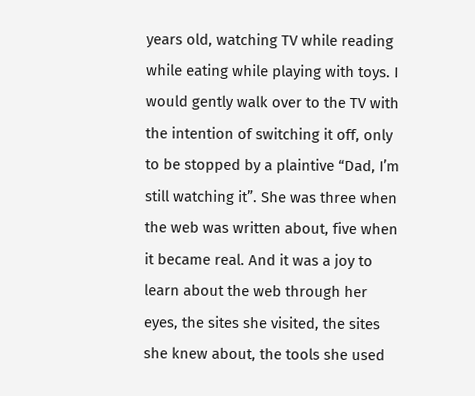years old, watching TV while reading while eating while playing with toys. I would gently walk over to the TV with the intention of switching it off, only to be stopped by a plaintive “Dad, I’m still watching it”. She was three when the web was written about, five when it became real. And it was a joy to learn about the web through her eyes, the sites she visited, the sites she knew about, the tools she used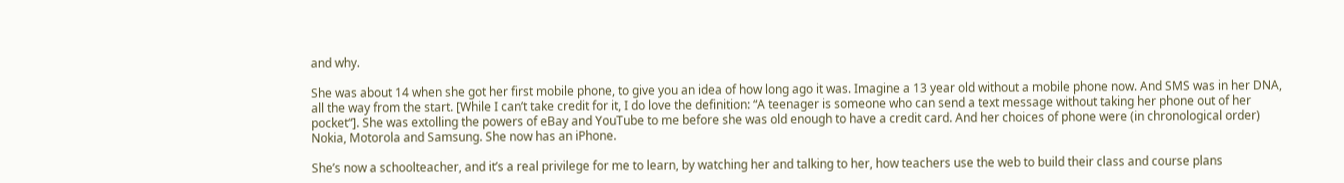and why.

She was about 14 when she got her first mobile phone, to give you an idea of how long ago it was. Imagine a 13 year old without a mobile phone now. And SMS was in her DNA, all the way from the start. [While I can’t take credit for it, I do love the definition: “A teenager is someone who can send a text message without taking her phone out of her pocket“]. She was extolling the powers of eBay and YouTube to me before she was old enough to have a credit card. And her choices of phone were (in chronological order) Nokia, Motorola and Samsung. She now has an iPhone.

She’s now a schoolteacher, and it’s a real privilege for me to learn, by watching her and talking to her, how teachers use the web to build their class and course plans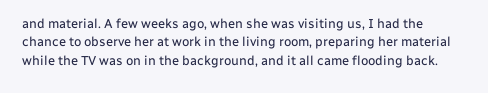and material. A few weeks ago, when she was visiting us, I had the chance to observe her at work in the living room, preparing her material while the TV was on in the background, and it all came flooding back.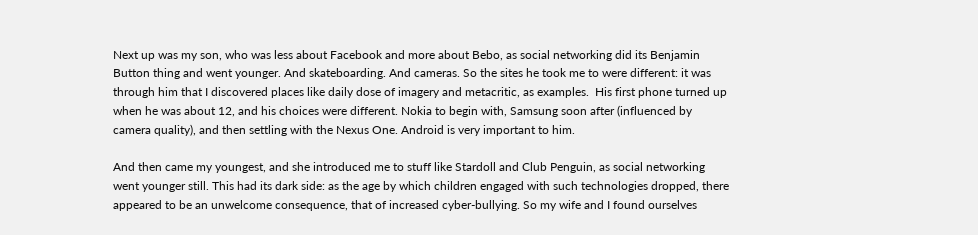Next up was my son, who was less about Facebook and more about Bebo, as social networking did its Benjamin Button thing and went younger. And skateboarding. And cameras. So the sites he took me to were different: it was through him that I discovered places like daily dose of imagery and metacritic, as examples.  His first phone turned up when he was about 12, and his choices were different. Nokia to begin with, Samsung soon after (influenced by camera quality), and then settling with the Nexus One. Android is very important to him.

And then came my youngest, and she introduced me to stuff like Stardoll and Club Penguin, as social networking went younger still. This had its dark side: as the age by which children engaged with such technologies dropped, there appeared to be an unwelcome consequence, that of increased cyber-bullying. So my wife and I found ourselves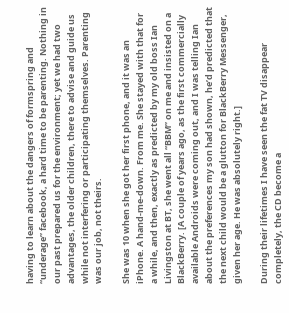having to learn about the dangers of formspring and “underage” facebook, a hard time to be parenting. Nothing in our past prepared us for the environment; yet we had two advantages, the older children, there to advise and guide us while not interfering or participating themselves. Parenting was our job, not theirs.

She was 10 when she got her first phone, and it was an iPhone. A hand-me-down. From me. She stayed with that for a while, and then, exactly as predicted by my old boss Ian Livingston at BT, she went all “BBM” on me and insisted on a BlackBerry. [A couple of years ago, as the first commercially available Androids were coming out, and I was telling Ian about the preferences my son had shown, he’d predicted that the next child would be a glutton for BlackBerry Messenger, given her age. He was absolutely right.]

During their lifetimes I have seen the fat TV disappear completely, the CD become a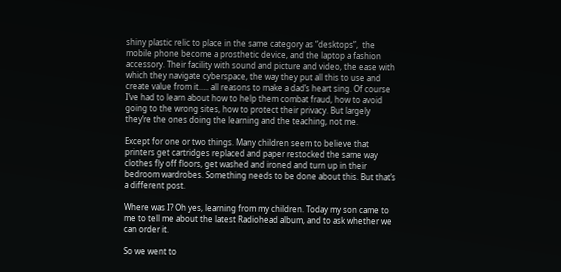shiny plastic relic to place in the same category as “desktops”,  the mobile phone become a prosthetic device, and the laptop a fashion accessory. Their facility with sound and picture and video, the ease with which they navigate cyberspace, the way they put all this to use and create value from it….. all reasons to make a dad’s heart sing. Of course I’ve had to learn about how to help them combat fraud, how to avoid going to the wrong sites, how to protect their privacy. But largely they’re the ones doing the learning and the teaching, not me.

Except for one or two things. Many children seem to believe that printers get cartridges replaced and paper restocked the same way clothes fly off floors, get washed and ironed and turn up in their bedroom wardrobes. Something needs to be done about this. But that’s a different post.

Where was I? Oh yes, learning from my children. Today my son came to me to tell me about the latest Radiohead album, and to ask whether we can order it.

So we went to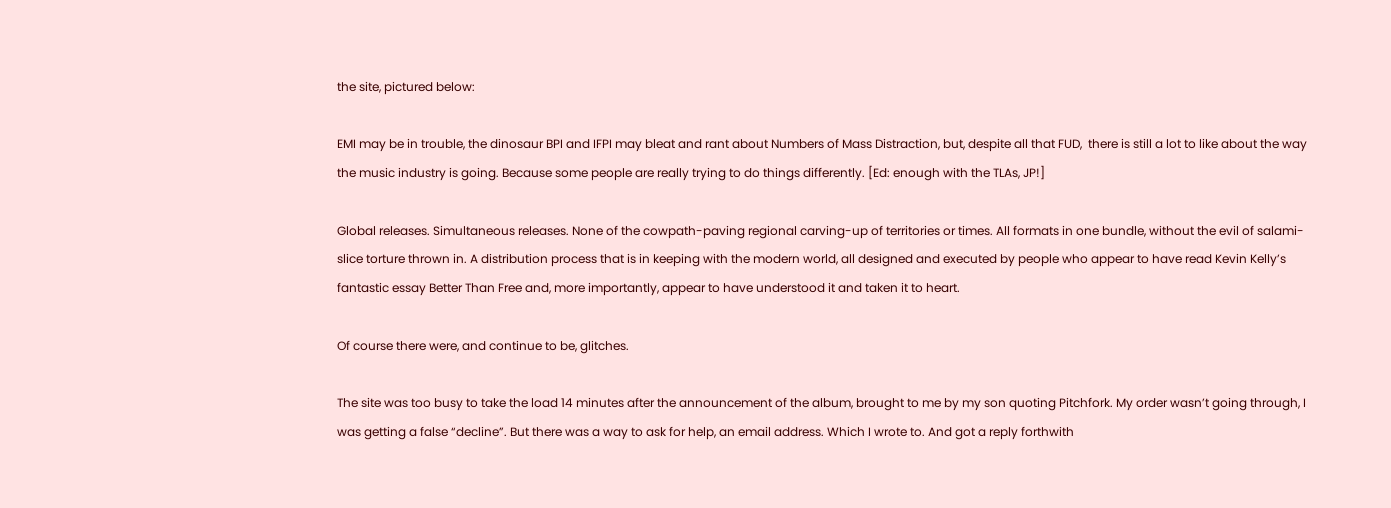the site, pictured below:

EMI may be in trouble, the dinosaur BPI and IFPI may bleat and rant about Numbers of Mass Distraction, but, despite all that FUD,  there is still a lot to like about the way the music industry is going. Because some people are really trying to do things differently. [Ed: enough with the TLAs, JP!]

Global releases. Simultaneous releases. None of the cowpath-paving regional carving-up of territories or times. All formats in one bundle, without the evil of salami-slice torture thrown in. A distribution process that is in keeping with the modern world, all designed and executed by people who appear to have read Kevin Kelly’s fantastic essay Better Than Free and, more importantly, appear to have understood it and taken it to heart.

Of course there were, and continue to be, glitches.

The site was too busy to take the load 14 minutes after the announcement of the album, brought to me by my son quoting Pitchfork. My order wasn’t going through, I was getting a false “decline”. But there was a way to ask for help, an email address. Which I wrote to. And got a reply forthwith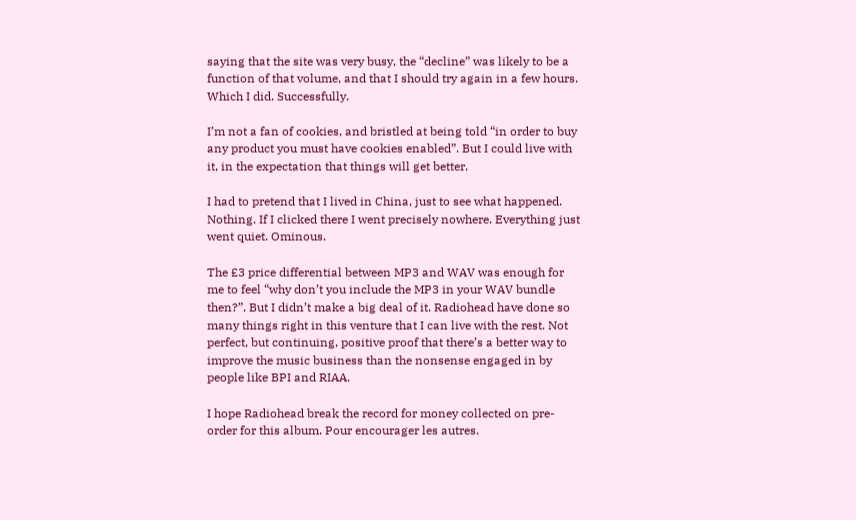saying that the site was very busy, the “decline” was likely to be a function of that volume, and that I should try again in a few hours. Which I did. Successfully.

I’m not a fan of cookies, and bristled at being told “in order to buy any product you must have cookies enabled”. But I could live with it, in the expectation that things will get better.

I had to pretend that I lived in China, just to see what happened. Nothing. If I clicked there I went precisely nowhere. Everything just went quiet. Ominous.

The £3 price differential between MP3 and WAV was enough for me to feel “why don’t you include the MP3 in your WAV bundle then?”. But I didn’t make a big deal of it. Radiohead have done so many things right in this venture that I can live with the rest. Not perfect, but continuing, positive proof that there’s a better way to improve the music business than the nonsense engaged in by people like BPI and RIAA.

I hope Radiohead break the record for money collected on pre-order for this album. Pour encourager les autres.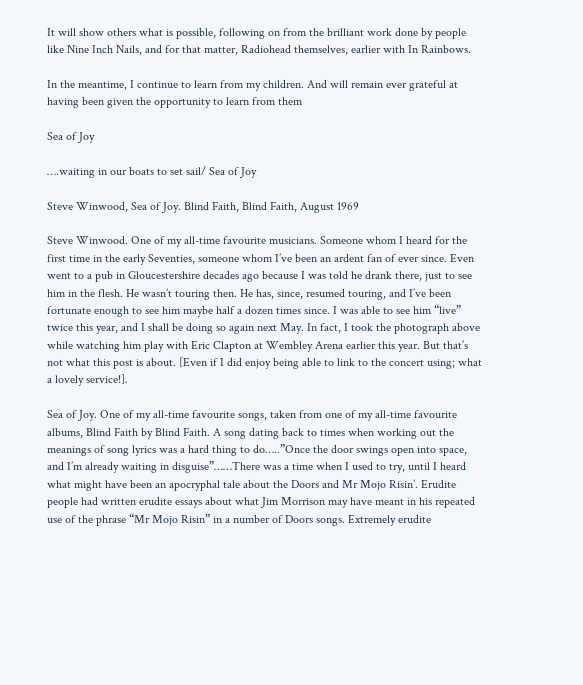It will show others what is possible, following on from the brilliant work done by people like Nine Inch Nails, and for that matter, Radiohead themselves, earlier with In Rainbows.

In the meantime, I continue to learn from my children. And will remain ever grateful at having been given the opportunity to learn from them

Sea of Joy

….waiting in our boats to set sail/ Sea of Joy

Steve Winwood, Sea of Joy. Blind Faith, Blind Faith, August 1969

Steve Winwood. One of my all-time favourite musicians. Someone whom I heard for the first time in the early Seventies, someone whom I’ve been an ardent fan of ever since. Even went to a pub in Gloucestershire decades ago because I was told he drank there, just to see him in the flesh. He wasn’t touring then. He has, since, resumed touring, and I’ve been fortunate enough to see him maybe half a dozen times since. I was able to see him “live” twice this year, and I shall be doing so again next May. In fact, I took the photograph above while watching him play with Eric Clapton at Wembley Arena earlier this year. But that’s not what this post is about. [Even if I did enjoy being able to link to the concert using; what a lovely service!].

Sea of Joy. One of my all-time favourite songs, taken from one of my all-time favourite albums, Blind Faith by Blind Faith. A song dating back to times when working out the meanings of song lyrics was a hard thing to do…..”Once the door swings open into space, and I’m already waiting in disguise”……There was a time when I used to try, until I heard what might have been an apocryphal tale about the Doors and Mr Mojo Risin’. Erudite people had written erudite essays about what Jim Morrison may have meant in his repeated use of the phrase “Mr Mojo Risin” in a number of Doors songs. Extremely erudite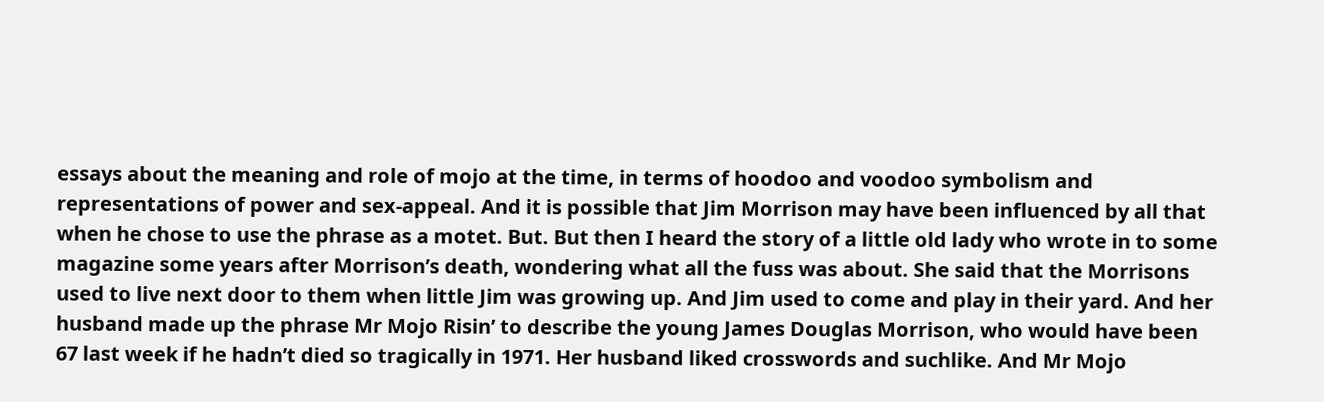essays about the meaning and role of mojo at the time, in terms of hoodoo and voodoo symbolism and representations of power and sex-appeal. And it is possible that Jim Morrison may have been influenced by all that when he chose to use the phrase as a motet. But. But then I heard the story of a little old lady who wrote in to some magazine some years after Morrison’s death, wondering what all the fuss was about. She said that the Morrisons used to live next door to them when little Jim was growing up. And Jim used to come and play in their yard. And her husband made up the phrase Mr Mojo Risin’ to describe the young James Douglas Morrison, who would have been 67 last week if he hadn’t died so tragically in 1971. Her husband liked crosswords and suchlike. And Mr Mojo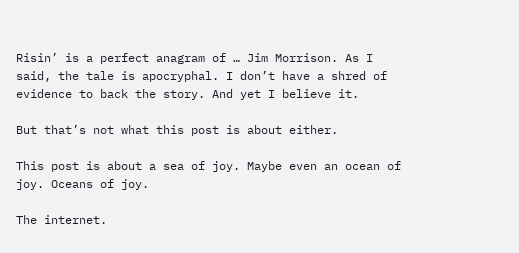Risin’ is a perfect anagram of … Jim Morrison. As I said, the tale is apocryphal. I don’t have a shred of evidence to back the story. And yet I believe it.

But that’s not what this post is about either.

This post is about a sea of joy. Maybe even an ocean of joy. Oceans of joy.

The internet.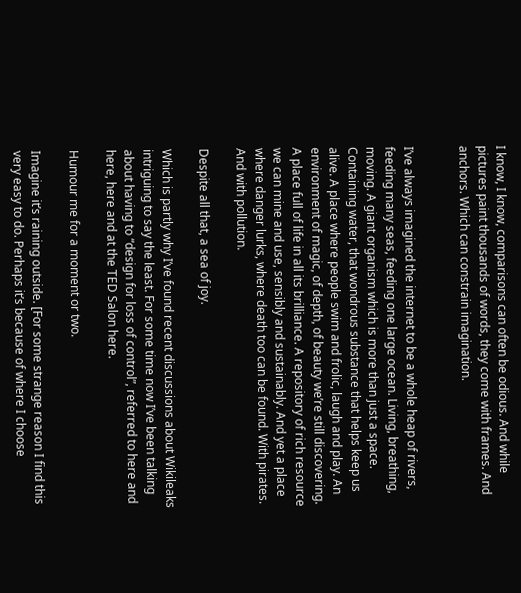I know, I know, comparisons can often be odious. And while pictures paint thousands of words, they come with frames. And anchors. Which can constrain imagination.


I’ve always imagined the internet to be a whole heap of rivers, feeding many seas, feeding one large ocean. Living, breathing, moving. A giant organism which is more than just a space. Containing water, that wondrous substance that helps keep us alive. A place where people swim and frolic, laugh and play. An environment of magic, of depth, of beauty we’re still discovering. A place full of life in all its brilliance. A repository of rich resource we can mine and use, sensibly and sustainably. And yet a place where danger lurks, where death too can be found. With pirates. And with pollution.

Despite all that, a sea of joy.

Which is partly why I’ve found recent discussions about Wikileaks intriguing to say the least. For some time now I’ve been talking about having to “design for loss of control”, referred to here and here, here and at the TED Salon here.

Humour me for a moment or two.

Imagine it’s raining outside. [For some strange reason I find this very easy to do. Perhaps it’s because of where I choose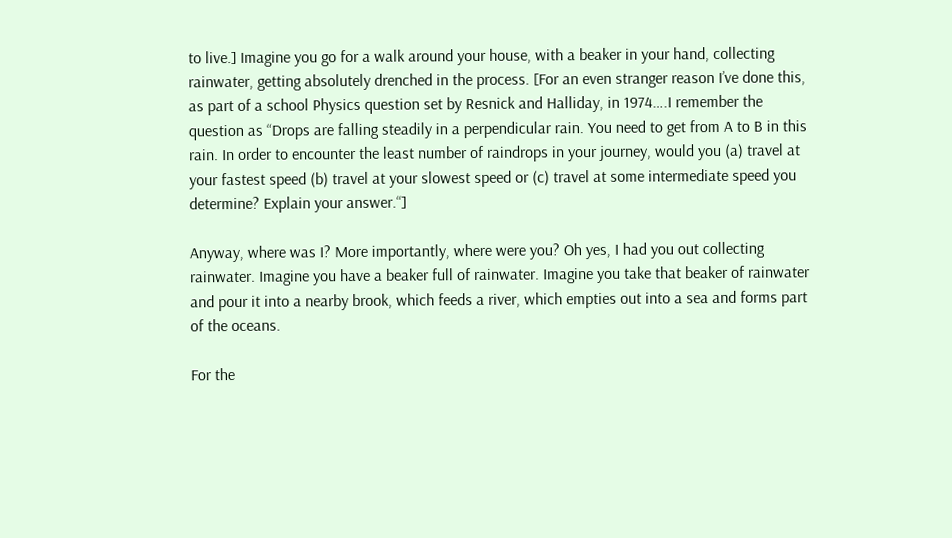to live.] Imagine you go for a walk around your house, with a beaker in your hand, collecting rainwater, getting absolutely drenched in the process. [For an even stranger reason I’ve done this, as part of a school Physics question set by Resnick and Halliday, in 1974….I remember the question as “Drops are falling steadily in a perpendicular rain. You need to get from A to B in this rain. In order to encounter the least number of raindrops in your journey, would you (a) travel at your fastest speed (b) travel at your slowest speed or (c) travel at some intermediate speed you determine? Explain your answer.“]

Anyway, where was I? More importantly, where were you? Oh yes, I had you out collecting rainwater. Imagine you have a beaker full of rainwater. Imagine you take that beaker of rainwater and pour it into a nearby brook, which feeds a river, which empties out into a sea and forms part of the oceans.

For the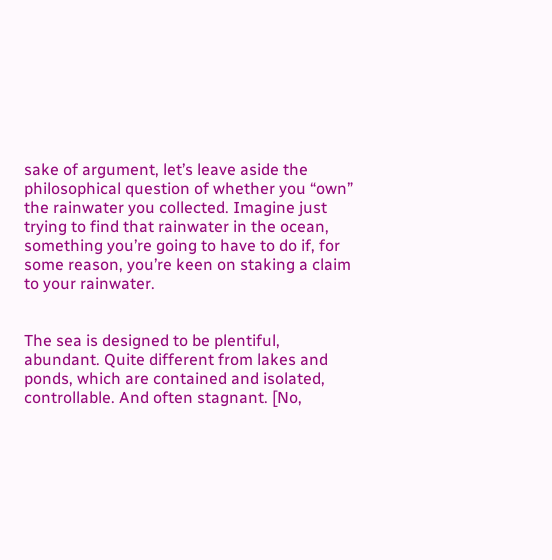sake of argument, let’s leave aside the philosophical question of whether you “own” the rainwater you collected. Imagine just trying to find that rainwater in the ocean, something you’re going to have to do if, for some reason, you’re keen on staking a claim to your rainwater.


The sea is designed to be plentiful, abundant. Quite different from lakes and ponds, which are contained and isolated, controllable. And often stagnant. [No,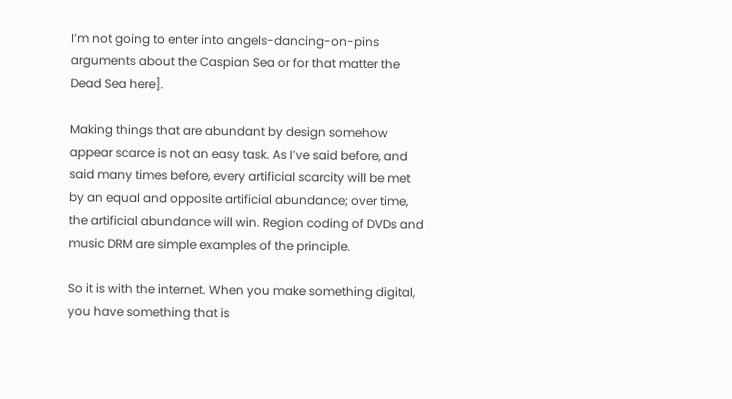I’m not going to enter into angels-dancing-on-pins arguments about the Caspian Sea or for that matter the Dead Sea here].

Making things that are abundant by design somehow appear scarce is not an easy task. As I’ve said before, and said many times before, every artificial scarcity will be met by an equal and opposite artificial abundance; over time, the artificial abundance will win. Region coding of DVDs and music DRM are simple examples of the principle.

So it is with the internet. When you make something digital, you have something that is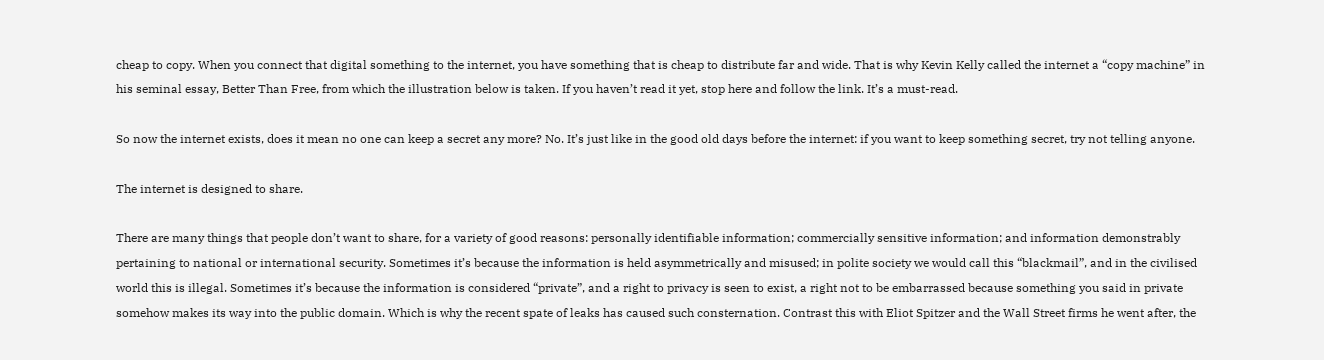cheap to copy. When you connect that digital something to the internet, you have something that is cheap to distribute far and wide. That is why Kevin Kelly called the internet a “copy machine” in his seminal essay, Better Than Free, from which the illustration below is taken. If you haven’t read it yet, stop here and follow the link. It’s a must-read.

So now the internet exists, does it mean no one can keep a secret any more? No. It’s just like in the good old days before the internet: if you want to keep something secret, try not telling anyone.

The internet is designed to share.

There are many things that people don’t want to share, for a variety of good reasons: personally identifiable information; commercially sensitive information; and information demonstrably pertaining to national or international security. Sometimes it’s because the information is held asymmetrically and misused; in polite society we would call this “blackmail”, and in the civilised world this is illegal. Sometimes it’s because the information is considered “private”, and a right to privacy is seen to exist, a right not to be embarrassed because something you said in private somehow makes its way into the public domain. Which is why the recent spate of leaks has caused such consternation. Contrast this with Eliot Spitzer and the Wall Street firms he went after, the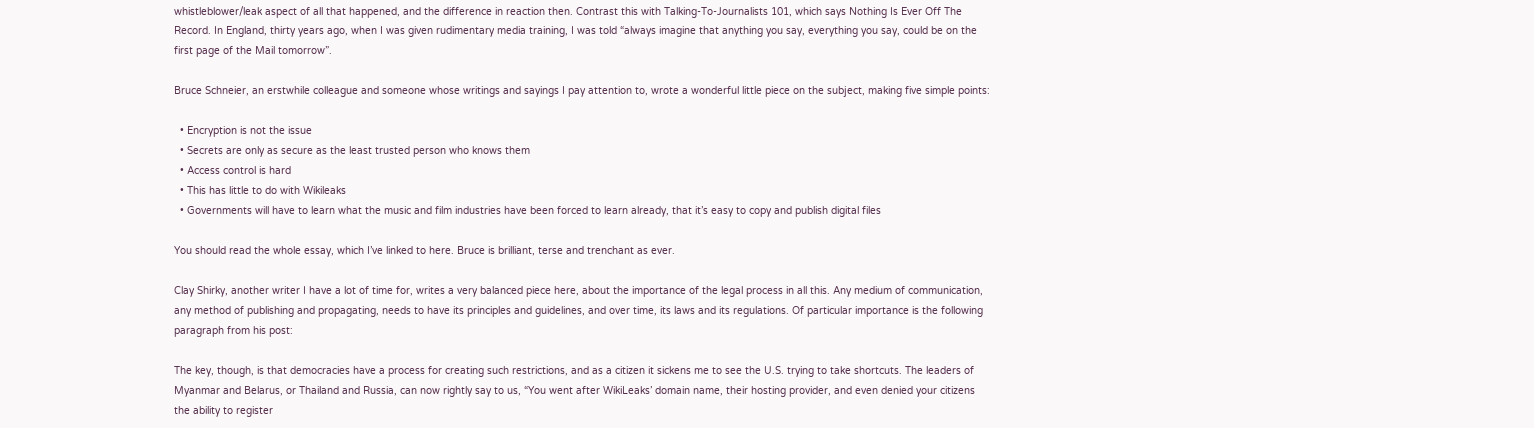whistleblower/leak aspect of all that happened, and the difference in reaction then. Contrast this with Talking-To-Journalists 101, which says Nothing Is Ever Off The Record. In England, thirty years ago, when I was given rudimentary media training, I was told “always imagine that anything you say, everything you say, could be on the first page of the Mail tomorrow”.

Bruce Schneier, an erstwhile colleague and someone whose writings and sayings I pay attention to, wrote a wonderful little piece on the subject, making five simple points:

  • Encryption is not the issue
  • Secrets are only as secure as the least trusted person who knows them
  • Access control is hard
  • This has little to do with Wikileaks
  • Governments will have to learn what the music and film industries have been forced to learn already, that it’s easy to copy and publish digital files

You should read the whole essay, which I’ve linked to here. Bruce is brilliant, terse and trenchant as ever.

Clay Shirky, another writer I have a lot of time for, writes a very balanced piece here, about the importance of the legal process in all this. Any medium of communication, any method of publishing and propagating, needs to have its principles and guidelines, and over time, its laws and its regulations. Of particular importance is the following paragraph from his post:

The key, though, is that democracies have a process for creating such restrictions, and as a citizen it sickens me to see the U.S. trying to take shortcuts. The leaders of Myanmar and Belarus, or Thailand and Russia, can now rightly say to us, “You went after WikiLeaks’ domain name, their hosting provider, and even denied your citizens the ability to register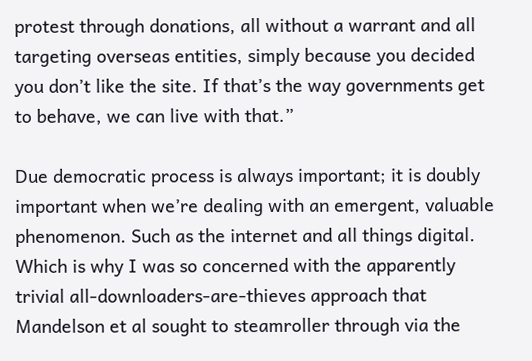protest through donations, all without a warrant and all targeting overseas entities, simply because you decided you don’t like the site. If that’s the way governments get to behave, we can live with that.”

Due democratic process is always important; it is doubly important when we’re dealing with an emergent, valuable phenomenon. Such as the internet and all things digital.  Which is why I was so concerned with the apparently trivial all-downloaders-are-thieves approach that Mandelson et al sought to steamroller through via the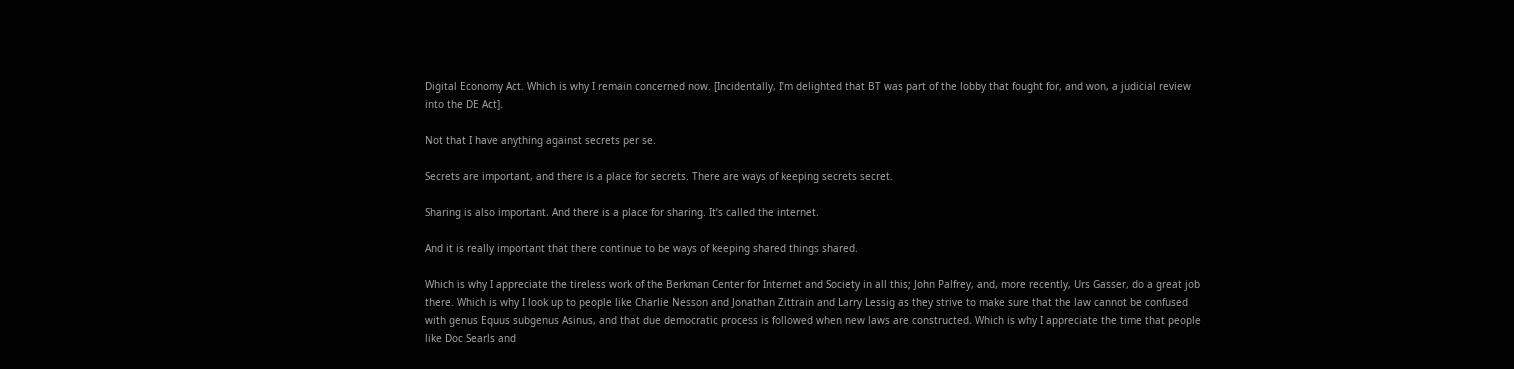Digital Economy Act. Which is why I remain concerned now. [Incidentally, I’m delighted that BT was part of the lobby that fought for, and won, a judicial review into the DE Act].

Not that I have anything against secrets per se.

Secrets are important, and there is a place for secrets. There are ways of keeping secrets secret.

Sharing is also important. And there is a place for sharing. It’s called the internet.

And it is really important that there continue to be ways of keeping shared things shared.

Which is why I appreciate the tireless work of the Berkman Center for Internet and Society in all this; John Palfrey, and, more recently, Urs Gasser, do a great job there. Which is why I look up to people like Charlie Nesson and Jonathan Zittrain and Larry Lessig as they strive to make sure that the law cannot be confused with genus Equus subgenus Asinus, and that due democratic process is followed when new laws are constructed. Which is why I appreciate the time that people like Doc Searls and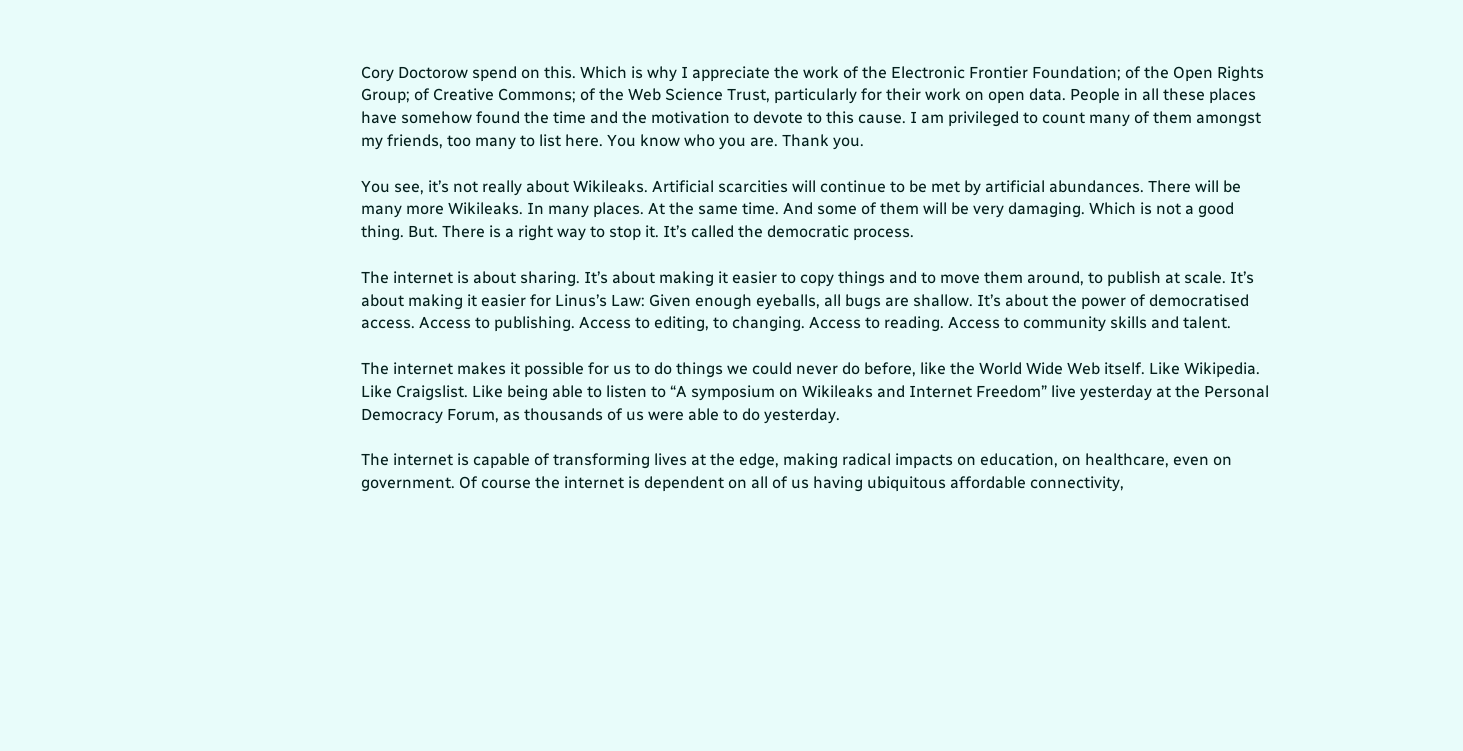Cory Doctorow spend on this. Which is why I appreciate the work of the Electronic Frontier Foundation; of the Open Rights Group; of Creative Commons; of the Web Science Trust, particularly for their work on open data. People in all these places have somehow found the time and the motivation to devote to this cause. I am privileged to count many of them amongst my friends, too many to list here. You know who you are. Thank you.

You see, it’s not really about Wikileaks. Artificial scarcities will continue to be met by artificial abundances. There will be many more Wikileaks. In many places. At the same time. And some of them will be very damaging. Which is not a good thing. But. There is a right way to stop it. It’s called the democratic process.

The internet is about sharing. It’s about making it easier to copy things and to move them around, to publish at scale. It’s about making it easier for Linus’s Law: Given enough eyeballs, all bugs are shallow. It’s about the power of democratised access. Access to publishing. Access to editing, to changing. Access to reading. Access to community skills and talent.

The internet makes it possible for us to do things we could never do before, like the World Wide Web itself. Like Wikipedia. Like Craigslist. Like being able to listen to “A symposium on Wikileaks and Internet Freedom” live yesterday at the Personal Democracy Forum, as thousands of us were able to do yesterday.

The internet is capable of transforming lives at the edge, making radical impacts on education, on healthcare, even on government. Of course the internet is dependent on all of us having ubiquitous affordable connectivity,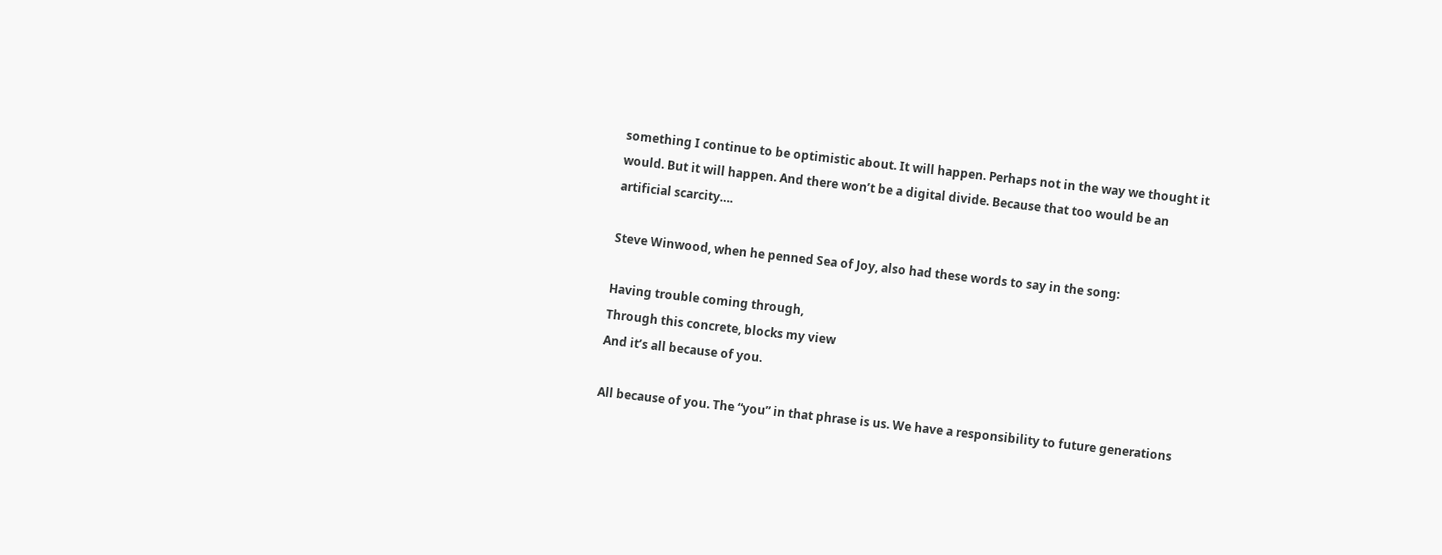something I continue to be optimistic about. It will happen. Perhaps not in the way we thought it would. But it will happen. And there won’t be a digital divide. Because that too would be an artificial scarcity….

Steve Winwood, when he penned Sea of Joy, also had these words to say in the song:

Having trouble coming through,
Through this concrete, blocks my view
And it’s all because of you.

All because of you. The “you” in that phrase is us. We have a responsibility to future generations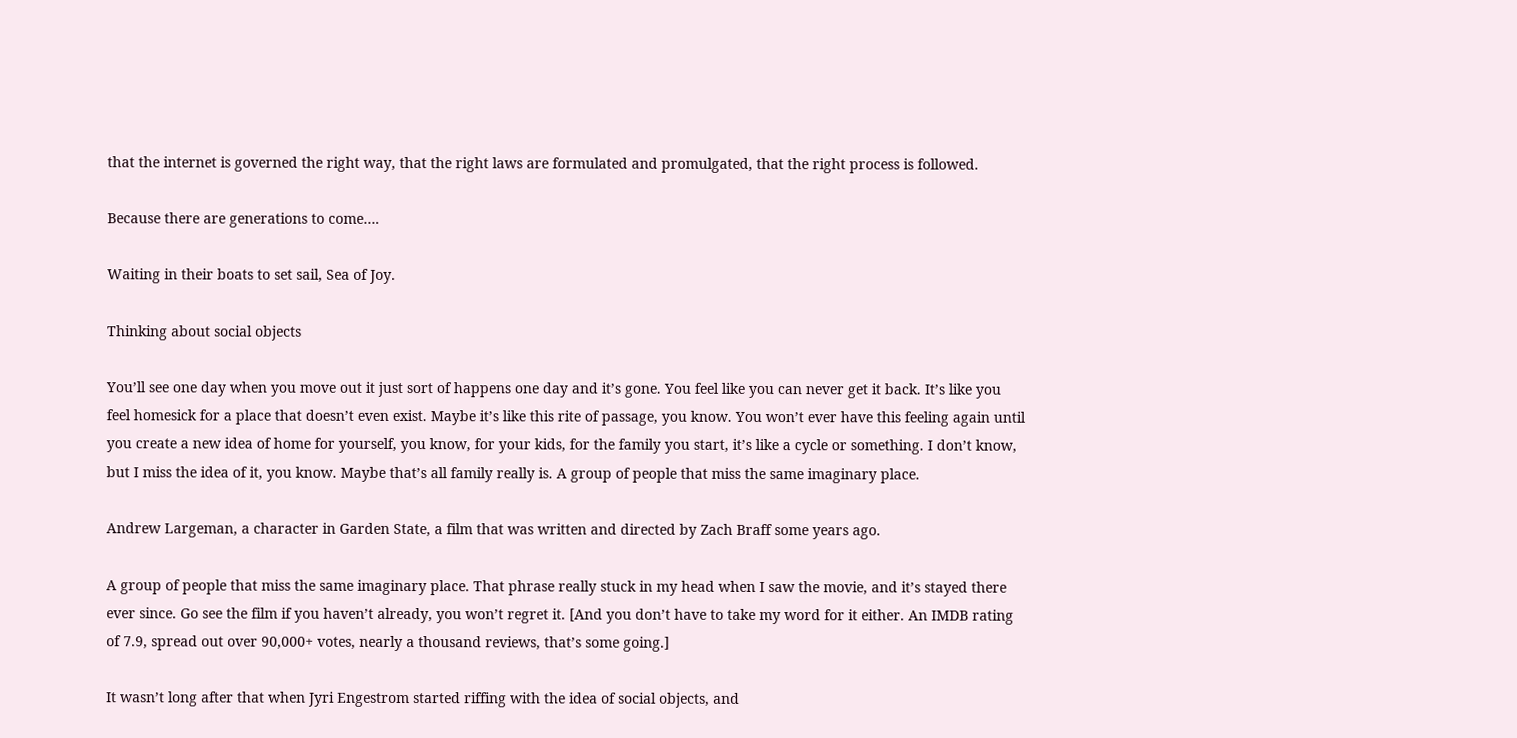that the internet is governed the right way, that the right laws are formulated and promulgated, that the right process is followed.

Because there are generations to come….

Waiting in their boats to set sail, Sea of Joy.

Thinking about social objects

You’ll see one day when you move out it just sort of happens one day and it’s gone. You feel like you can never get it back. It’s like you feel homesick for a place that doesn’t even exist. Maybe it’s like this rite of passage, you know. You won’t ever have this feeling again until you create a new idea of home for yourself, you know, for your kids, for the family you start, it’s like a cycle or something. I don’t know, but I miss the idea of it, you know. Maybe that’s all family really is. A group of people that miss the same imaginary place.

Andrew Largeman, a character in Garden State, a film that was written and directed by Zach Braff some years ago.

A group of people that miss the same imaginary place. That phrase really stuck in my head when I saw the movie, and it’s stayed there ever since. Go see the film if you haven’t already, you won’t regret it. [And you don’t have to take my word for it either. An IMDB rating of 7.9, spread out over 90,000+ votes, nearly a thousand reviews, that’s some going.]

It wasn’t long after that when Jyri Engestrom started riffing with the idea of social objects, and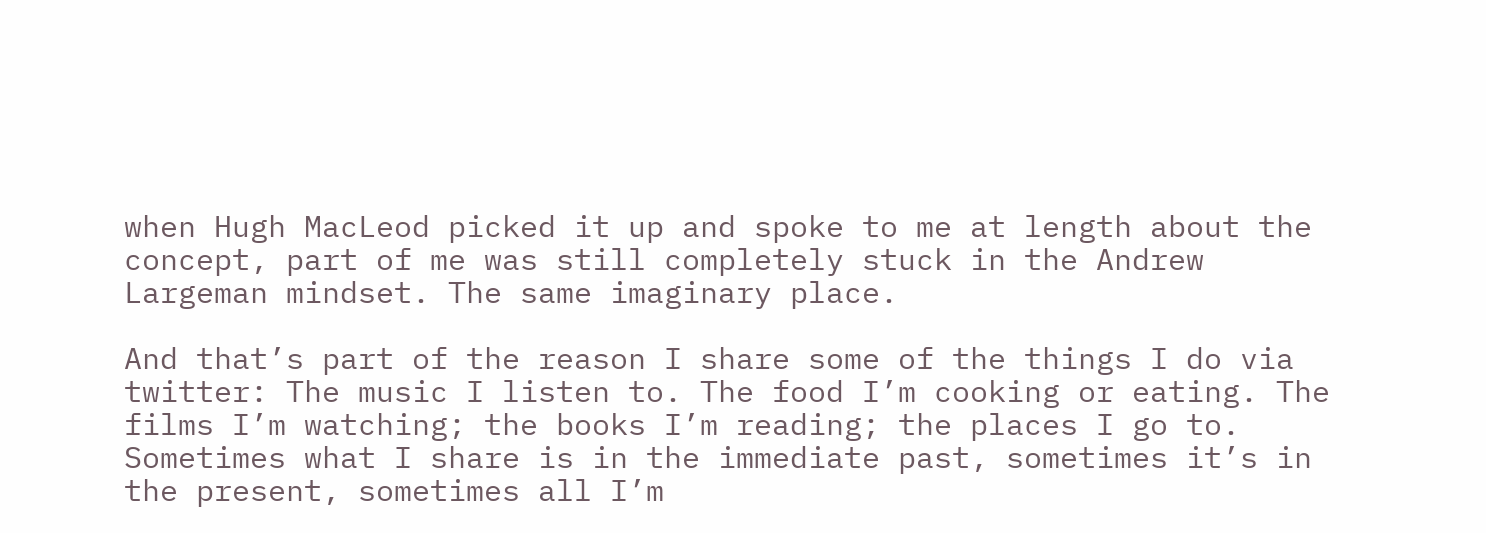when Hugh MacLeod picked it up and spoke to me at length about the concept, part of me was still completely stuck in the Andrew Largeman mindset. The same imaginary place.

And that’s part of the reason I share some of the things I do via twitter: The music I listen to. The food I’m cooking or eating. The films I’m watching; the books I’m reading; the places I go to. Sometimes what I share is in the immediate past, sometimes it’s in the present, sometimes all I’m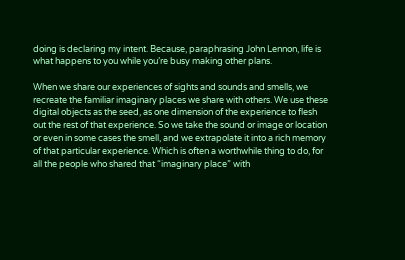doing is declaring my intent. Because, paraphrasing John Lennon, life is what happens to you while you’re busy making other plans.

When we share our experiences of sights and sounds and smells, we recreate the familiar imaginary places we share with others. We use these digital objects as the seed, as one dimension of the experience to flesh out the rest of that experience. So we take the sound or image or location or even in some cases the smell, and we extrapolate it into a rich memory of that particular experience. Which is often a worthwhile thing to do, for all the people who shared that “imaginary place” with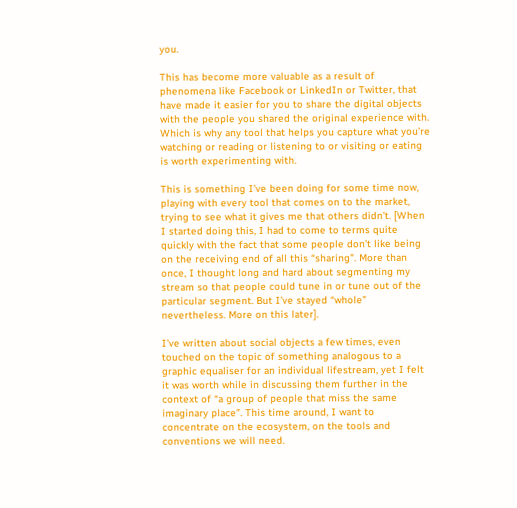you.

This has become more valuable as a result of phenomena like Facebook or LinkedIn or Twitter, that have made it easier for you to share the digital objects with the people you shared the original experience with. Which is why any tool that helps you capture what you’re watching or reading or listening to or visiting or eating is worth experimenting with.

This is something I’ve been doing for some time now, playing with every tool that comes on to the market, trying to see what it gives me that others didn’t. [When I started doing this, I had to come to terms quite quickly with the fact that some people don’t like being on the receiving end of all this “sharing”. More than once, I thought long and hard about segmenting my stream so that people could tune in or tune out of the particular segment. But I’ve stayed “whole” nevertheless. More on this later].

I’ve written about social objects a few times, even touched on the topic of something analogous to a graphic equaliser for an individual lifestream, yet I felt it was worth while in discussing them further in the context of “a group of people that miss the same imaginary place”. This time around, I want to concentrate on the ecosystem, on the tools and conventions we will need.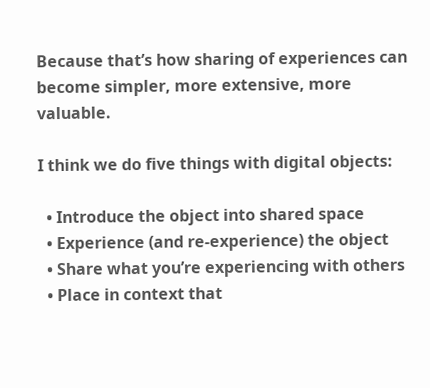Because that’s how sharing of experiences can become simpler, more extensive, more valuable.

I think we do five things with digital objects:

  • Introduce the object into shared space
  • Experience (and re-experience) the object
  • Share what you’re experiencing with others
  • Place in context that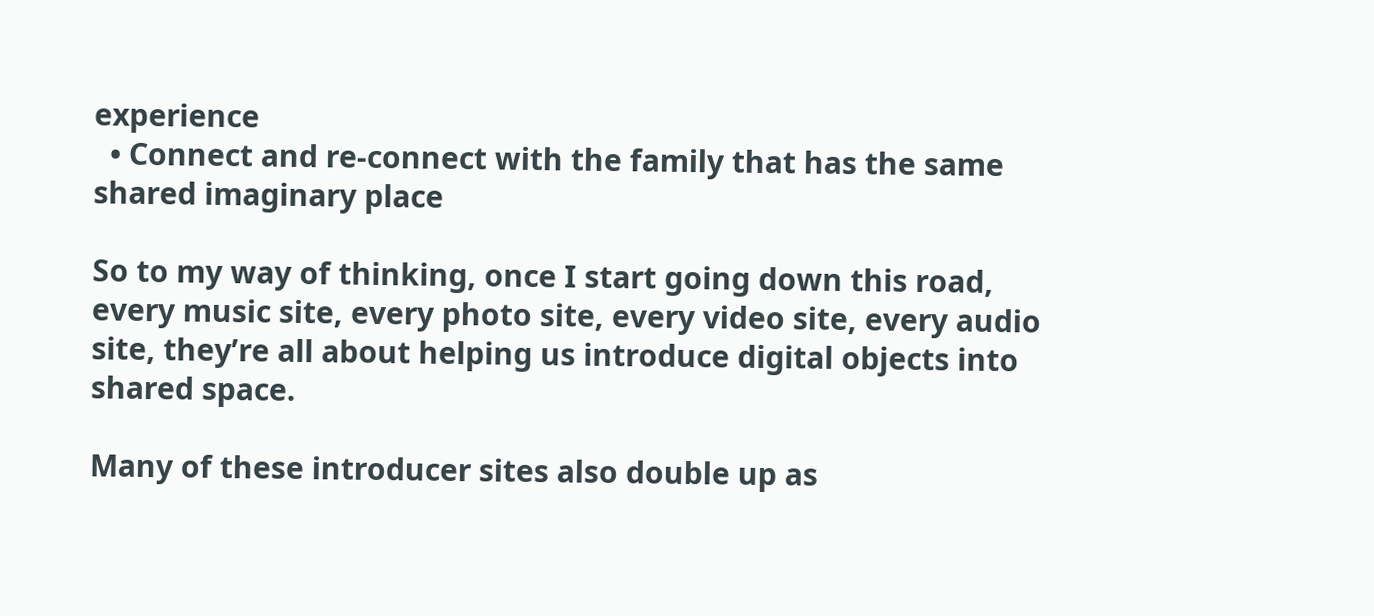experience
  • Connect and re-connect with the family that has the same shared imaginary place

So to my way of thinking, once I start going down this road, every music site, every photo site, every video site, every audio site, they’re all about helping us introduce digital objects into shared space.

Many of these introducer sites also double up as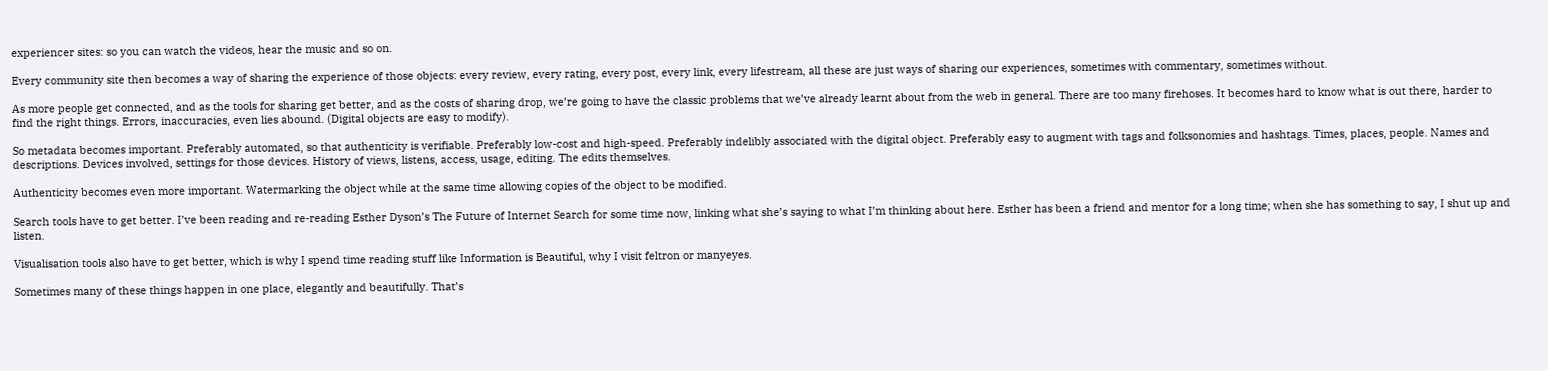experiencer sites: so you can watch the videos, hear the music and so on.

Every community site then becomes a way of sharing the experience of those objects: every review, every rating, every post, every link, every lifestream, all these are just ways of sharing our experiences, sometimes with commentary, sometimes without.

As more people get connected, and as the tools for sharing get better, and as the costs of sharing drop, we’re going to have the classic problems that we’ve already learnt about from the web in general. There are too many firehoses. It becomes hard to know what is out there, harder to find the right things. Errors, inaccuracies, even lies abound. (Digital objects are easy to modify).

So metadata becomes important. Preferably automated, so that authenticity is verifiable. Preferably low-cost and high-speed. Preferably indelibly associated with the digital object. Preferably easy to augment with tags and folksonomies and hashtags. Times, places, people. Names and descriptions. Devices involved, settings for those devices. History of views, listens, access, usage, editing. The edits themselves.

Authenticity becomes even more important. Watermarking the object while at the same time allowing copies of the object to be modified.

Search tools have to get better. I’ve been reading and re-reading Esther Dyson’s The Future of Internet Search for some time now, linking what she’s saying to what I’m thinking about here. Esther has been a friend and mentor for a long time; when she has something to say, I shut up and listen.

Visualisation tools also have to get better, which is why I spend time reading stuff like Information is Beautiful, why I visit feltron or manyeyes.

Sometimes many of these things happen in one place, elegantly and beautifully. That’s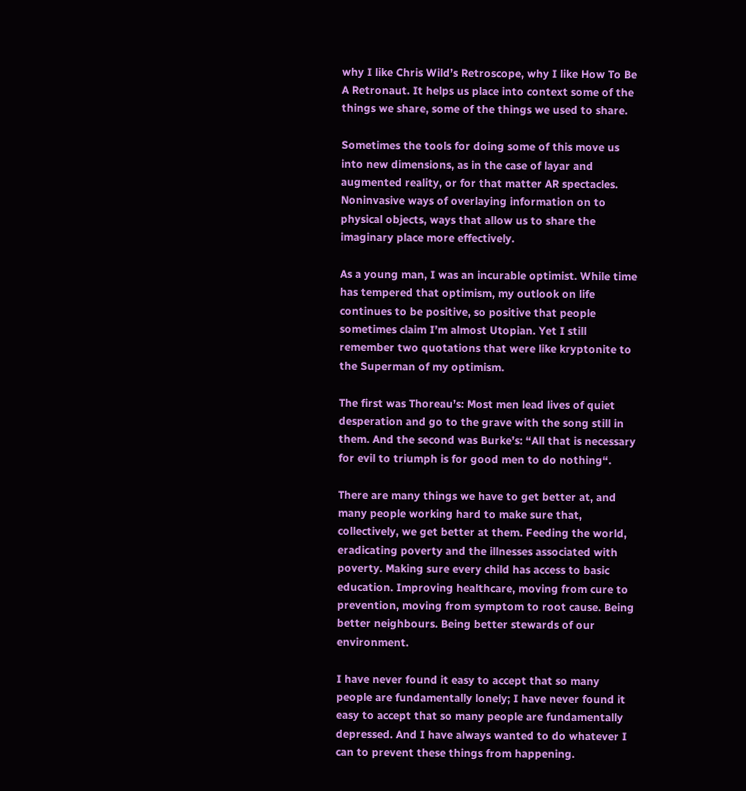why I like Chris Wild’s Retroscope, why I like How To Be A Retronaut. It helps us place into context some of the things we share, some of the things we used to share.

Sometimes the tools for doing some of this move us into new dimensions, as in the case of layar and augmented reality, or for that matter AR spectacles. Noninvasive ways of overlaying information on to physical objects, ways that allow us to share the imaginary place more effectively.

As a young man, I was an incurable optimist. While time has tempered that optimism, my outlook on life continues to be positive, so positive that people sometimes claim I’m almost Utopian. Yet I still remember two quotations that were like kryptonite to the Superman of my optimism.

The first was Thoreau’s: Most men lead lives of quiet desperation and go to the grave with the song still in them. And the second was Burke’s: “All that is necessary for evil to triumph is for good men to do nothing“.

There are many things we have to get better at, and many people working hard to make sure that, collectively, we get better at them. Feeding the world, eradicating poverty and the illnesses associated with poverty. Making sure every child has access to basic education. Improving healthcare, moving from cure to prevention, moving from symptom to root cause. Being better neighbours. Being better stewards of our environment.

I have never found it easy to accept that so many people are fundamentally lonely; I have never found it easy to accept that so many people are fundamentally depressed. And I have always wanted to do whatever I can to prevent these things from happening.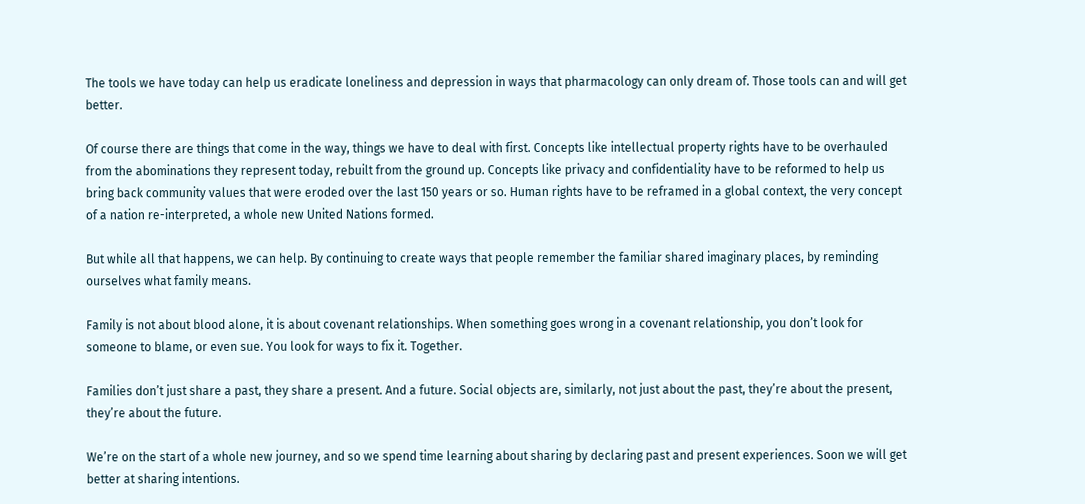The tools we have today can help us eradicate loneliness and depression in ways that pharmacology can only dream of. Those tools can and will get better.

Of course there are things that come in the way, things we have to deal with first. Concepts like intellectual property rights have to be overhauled from the abominations they represent today, rebuilt from the ground up. Concepts like privacy and confidentiality have to be reformed to help us bring back community values that were eroded over the last 150 years or so. Human rights have to be reframed in a global context, the very concept of a nation re-interpreted, a whole new United Nations formed.

But while all that happens, we can help. By continuing to create ways that people remember the familiar shared imaginary places, by reminding ourselves what family means.

Family is not about blood alone, it is about covenant relationships. When something goes wrong in a covenant relationship, you don’t look for someone to blame, or even sue. You look for ways to fix it. Together.

Families don’t just share a past, they share a present. And a future. Social objects are, similarly, not just about the past, they’re about the present, they’re about the future.

We’re on the start of a whole new journey, and so we spend time learning about sharing by declaring past and present experiences. Soon we will get better at sharing intentions.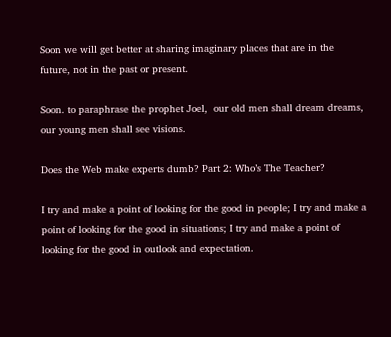Soon we will get better at sharing imaginary places that are in the future, not in the past or present.

Soon. to paraphrase the prophet Joel,  our old men shall dream dreams, our young men shall see visions.

Does the Web make experts dumb? Part 2: Who’s The Teacher?

I try and make a point of looking for the good in people; I try and make a point of looking for the good in situations; I try and make a point of looking for the good in outlook and expectation.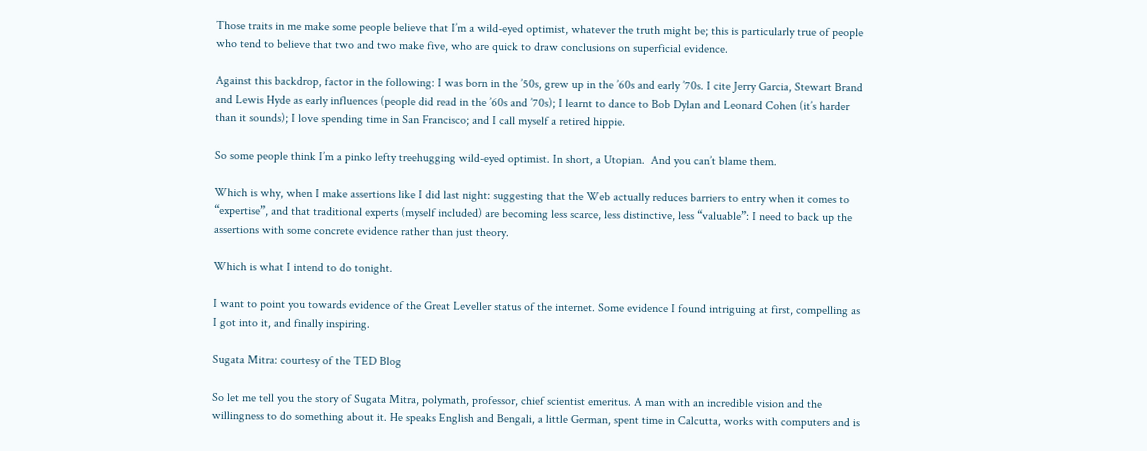Those traits in me make some people believe that I’m a wild-eyed optimist, whatever the truth might be; this is particularly true of people who tend to believe that two and two make five, who are quick to draw conclusions on superficial evidence.

Against this backdrop, factor in the following: I was born in the ’50s, grew up in the ’60s and early ’70s. I cite Jerry Garcia, Stewart Brand and Lewis Hyde as early influences (people did read in the ’60s and ’70s); I learnt to dance to Bob Dylan and Leonard Cohen (it’s harder than it sounds); I love spending time in San Francisco; and I call myself a retired hippie.

So some people think I’m a pinko lefty treehugging wild-eyed optimist. In short, a Utopian.  And you can’t blame them.

Which is why, when I make assertions like I did last night: suggesting that the Web actually reduces barriers to entry when it comes to “expertise”, and that traditional experts (myself included) are becoming less scarce, less distinctive, less “valuable”: I need to back up the assertions with some concrete evidence rather than just theory.

Which is what I intend to do tonight.

I want to point you towards evidence of the Great Leveller status of the internet. Some evidence I found intriguing at first, compelling as I got into it, and finally inspiring.

Sugata Mitra: courtesy of the TED Blog

So let me tell you the story of Sugata Mitra, polymath, professor, chief scientist emeritus. A man with an incredible vision and the willingness to do something about it. He speaks English and Bengali, a little German, spent time in Calcutta, works with computers and is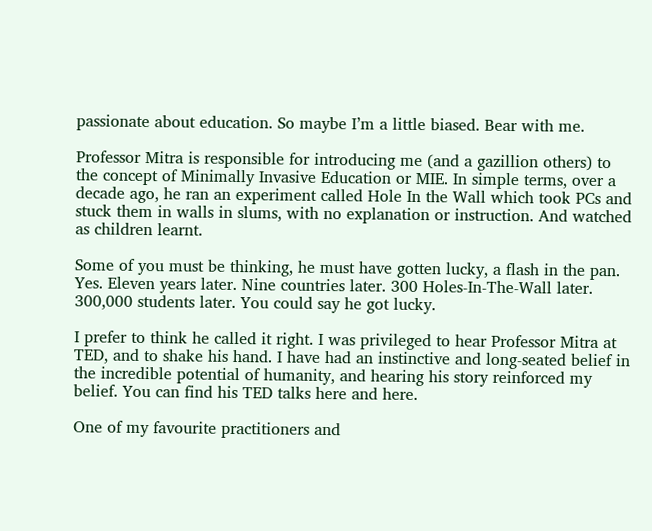passionate about education. So maybe I’m a little biased. Bear with me.

Professor Mitra is responsible for introducing me (and a gazillion others) to the concept of Minimally Invasive Education or MIE. In simple terms, over a decade ago, he ran an experiment called Hole In the Wall which took PCs and stuck them in walls in slums, with no explanation or instruction. And watched as children learnt.

Some of you must be thinking, he must have gotten lucky, a flash in the pan. Yes. Eleven years later. Nine countries later. 300 Holes-In-The-Wall later. 300,000 students later. You could say he got lucky.

I prefer to think he called it right. I was privileged to hear Professor Mitra at TED, and to shake his hand. I have had an instinctive and long-seated belief in the incredible potential of humanity, and hearing his story reinforced my belief. You can find his TED talks here and here.

One of my favourite practitioners and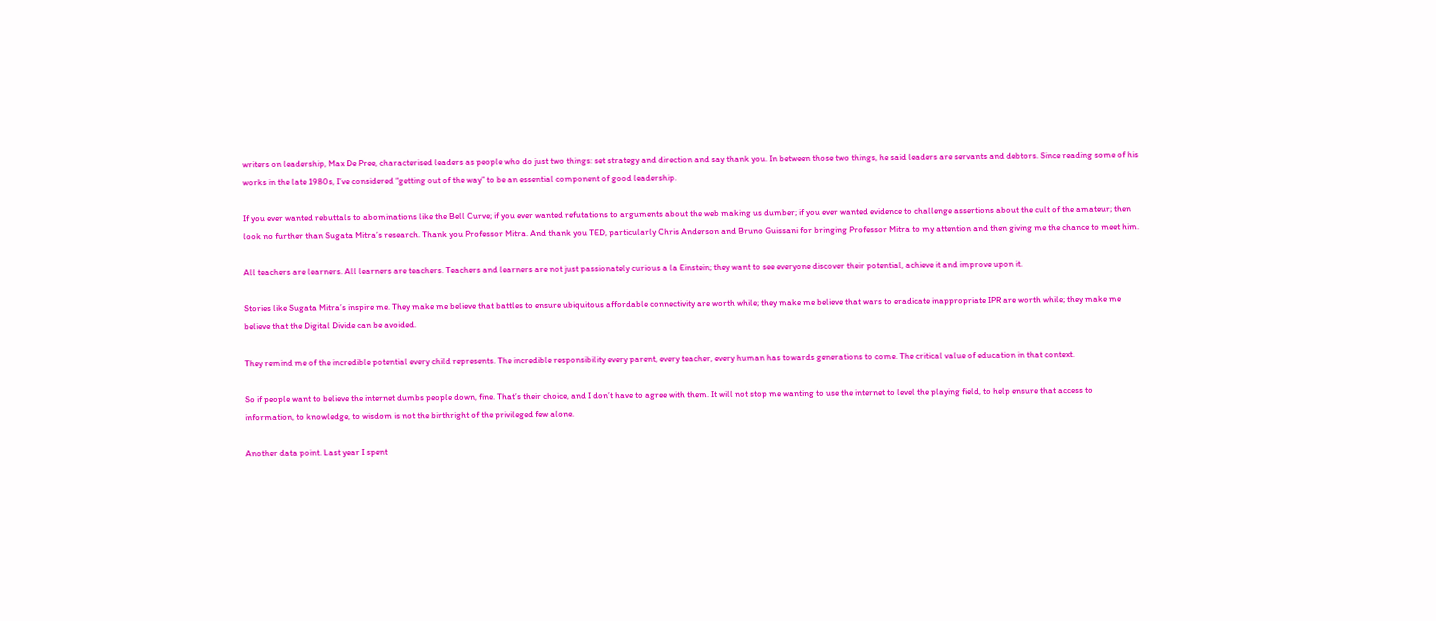writers on leadership, Max De Pree, characterised leaders as people who do just two things: set strategy and direction and say thank you. In between those two things, he said leaders are servants and debtors. Since reading some of his works in the late 1980s, I’ve considered “getting out of the way” to be an essential component of good leadership.

If you ever wanted rebuttals to abominations like the Bell Curve; if you ever wanted refutations to arguments about the web making us dumber; if you ever wanted evidence to challenge assertions about the cult of the amateur; then look no further than Sugata Mitra’s research. Thank you Professor Mitra. And thank you TED, particularly Chris Anderson and Bruno Guissani for bringing Professor Mitra to my attention and then giving me the chance to meet him.

All teachers are learners. All learners are teachers. Teachers and learners are not just passionately curious a la Einstein; they want to see everyone discover their potential, achieve it and improve upon it.

Stories like Sugata Mitra’s inspire me. They make me believe that battles to ensure ubiquitous affordable connectivity are worth while; they make me believe that wars to eradicate inappropriate IPR are worth while; they make me believe that the Digital Divide can be avoided.

They remind me of the incredible potential every child represents. The incredible responsibility every parent, every teacher, every human has towards generations to come. The critical value of education in that context.

So if people want to believe the internet dumbs people down, fine. That’s their choice, and I don’t have to agree with them. It will not stop me wanting to use the internet to level the playing field, to help ensure that access to information, to knowledge, to wisdom is not the birthright of the privileged few alone.

Another data point. Last year I spent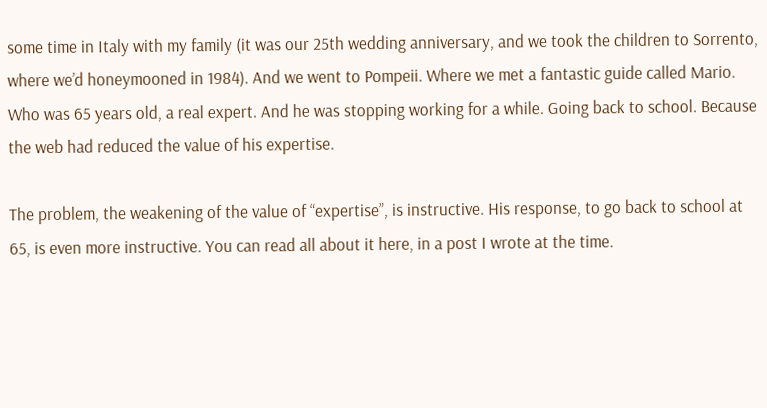some time in Italy with my family (it was our 25th wedding anniversary, and we took the children to Sorrento, where we’d honeymooned in 1984). And we went to Pompeii. Where we met a fantastic guide called Mario. Who was 65 years old, a real expert. And he was stopping working for a while. Going back to school. Because the web had reduced the value of his expertise.

The problem, the weakening of the value of “expertise”, is instructive. His response, to go back to school at 65, is even more instructive. You can read all about it here, in a post I wrote at the time.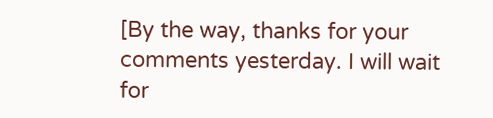[By the way, thanks for your comments yesterday. I will wait for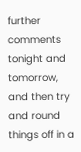further comments tonight and tomorrow, and then try and round things off in a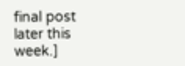final post later this week.]